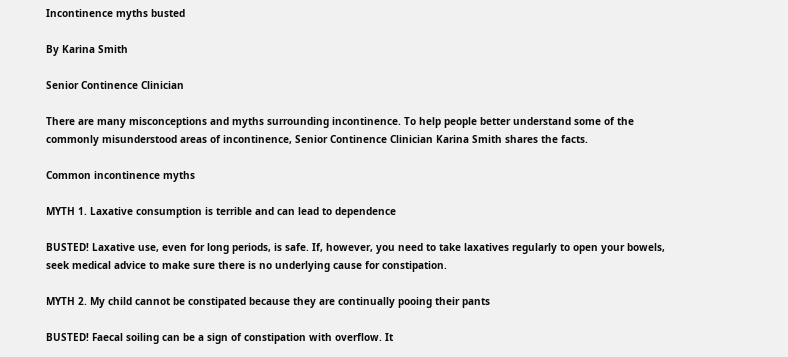Incontinence myths busted

By Karina Smith

Senior Continence Clinician

There are many misconceptions and myths surrounding incontinence. To help people better understand some of the commonly misunderstood areas of incontinence, Senior Continence Clinician Karina Smith shares the facts.

Common incontinence myths

MYTH 1. Laxative consumption is terrible and can lead to dependence

BUSTED! Laxative use, even for long periods, is safe. If, however, you need to take laxatives regularly to open your bowels, seek medical advice to make sure there is no underlying cause for constipation.

MYTH 2. My child cannot be constipated because they are continually pooing their pants

BUSTED! Faecal soiling can be a sign of constipation with overflow. It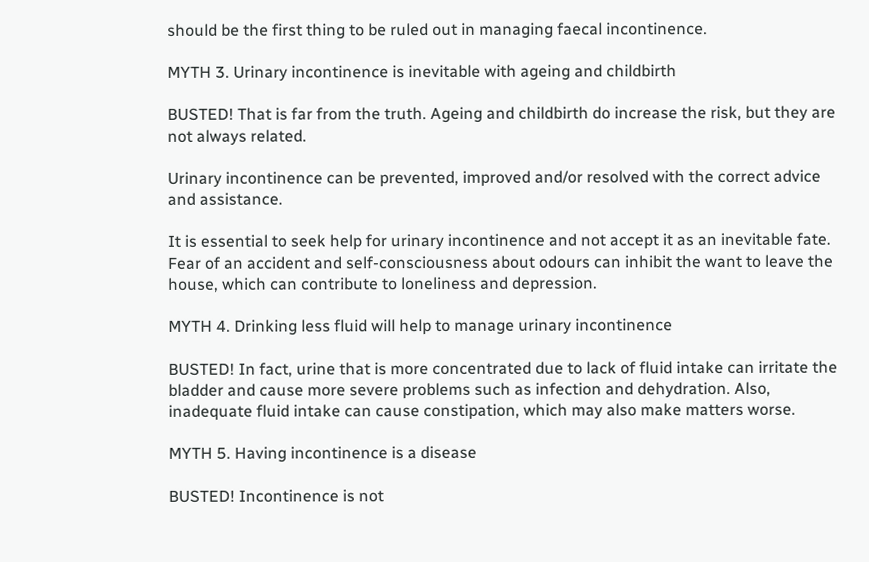should be the first thing to be ruled out in managing faecal incontinence.

MYTH 3. Urinary incontinence is inevitable with ageing and childbirth

BUSTED! That is far from the truth. Ageing and childbirth do increase the risk, but they are not always related.

Urinary incontinence can be prevented, improved and/or resolved with the correct advice and assistance.

It is essential to seek help for urinary incontinence and not accept it as an inevitable fate. Fear of an accident and self-consciousness about odours can inhibit the want to leave the house, which can contribute to loneliness and depression.

MYTH 4. Drinking less fluid will help to manage urinary incontinence

BUSTED! In fact, urine that is more concentrated due to lack of fluid intake can irritate the bladder and cause more severe problems such as infection and dehydration. Also, inadequate fluid intake can cause constipation, which may also make matters worse.

MYTH 5. Having incontinence is a disease

BUSTED! Incontinence is not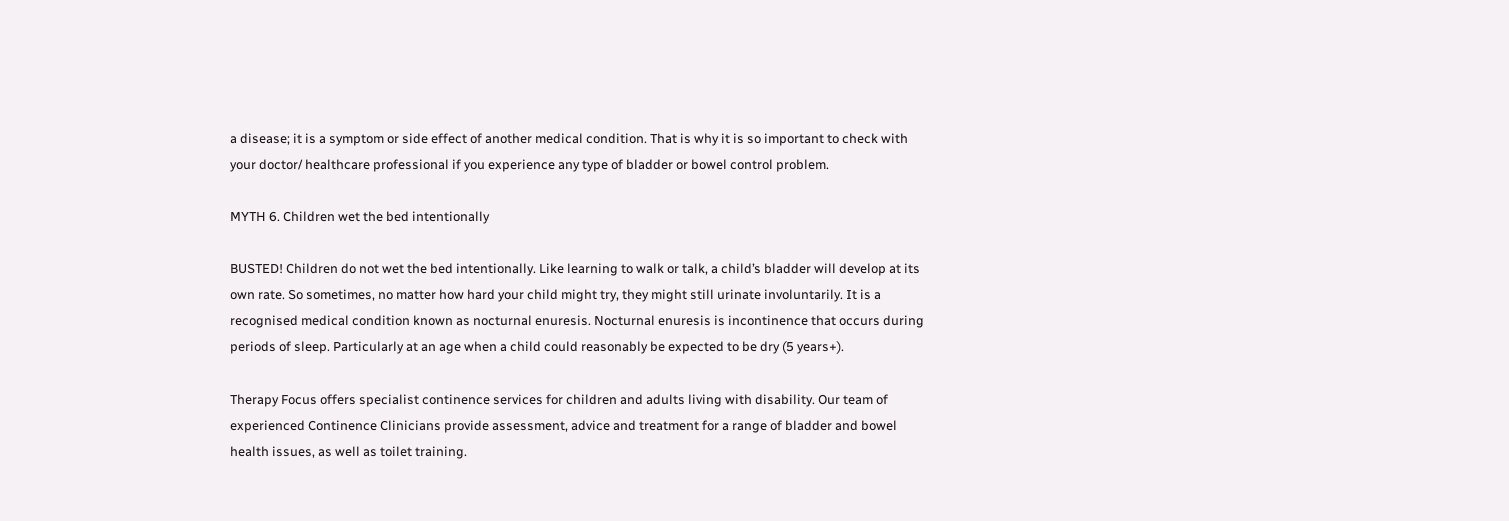a disease; it is a symptom or side effect of another medical condition. That is why it is so important to check with your doctor/ healthcare professional if you experience any type of bladder or bowel control problem.

MYTH 6. Children wet the bed intentionally

BUSTED! Children do not wet the bed intentionally. Like learning to walk or talk, a child’s bladder will develop at its own rate. So sometimes, no matter how hard your child might try, they might still urinate involuntarily. It is a recognised medical condition known as nocturnal enuresis. Nocturnal enuresis is incontinence that occurs during periods of sleep. Particularly at an age when a child could reasonably be expected to be dry (5 years+).

Therapy Focus offers specialist continence services for children and adults living with disability. Our team of experienced Continence Clinicians provide assessment, advice and treatment for a range of bladder and bowel health issues, as well as toilet training.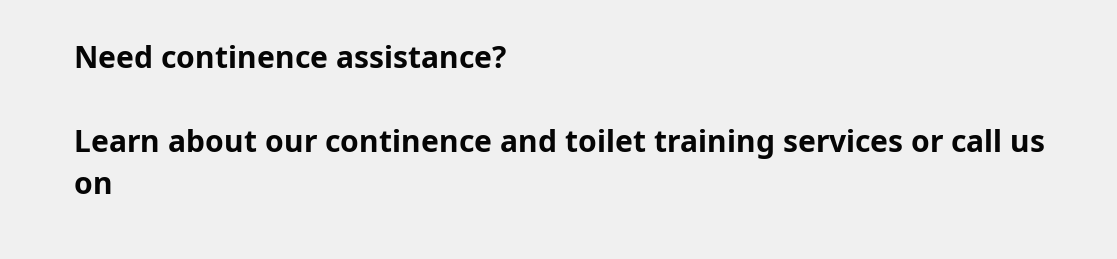Need continence assistance?

Learn about our continence and toilet training services or call us on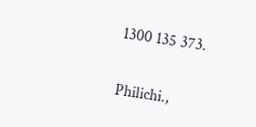1300 135 373.


Philichi.,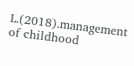L.(2018).management of childhood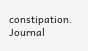constipation. Journal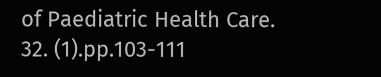of Paediatric Health Care. 32. (1).pp.103-111